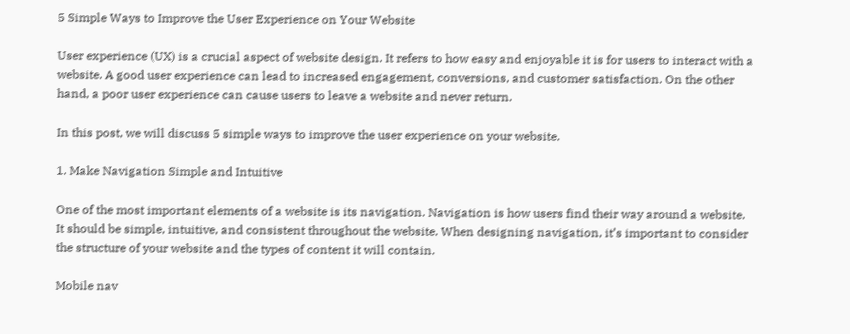5 Simple Ways to Improve the User Experience on Your Website

User experience (UX) is a crucial aspect of website design. It refers to how easy and enjoyable it is for users to interact with a website. A good user experience can lead to increased engagement, conversions, and customer satisfaction. On the other hand, a poor user experience can cause users to leave a website and never return.

In this post, we will discuss 5 simple ways to improve the user experience on your website.

1. Make Navigation Simple and Intuitive

One of the most important elements of a website is its navigation. Navigation is how users find their way around a website. It should be simple, intuitive, and consistent throughout the website. When designing navigation, it’s important to consider the structure of your website and the types of content it will contain.

Mobile nav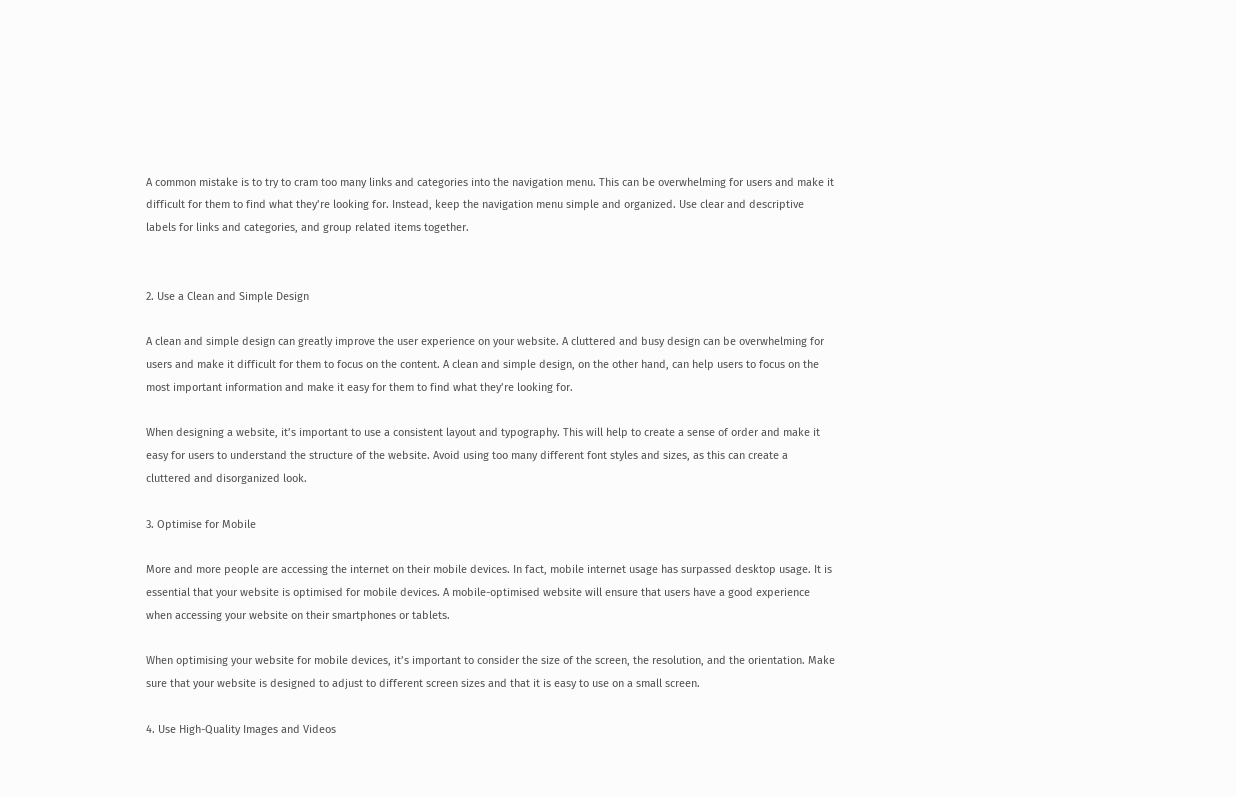A common mistake is to try to cram too many links and categories into the navigation menu. This can be overwhelming for users and make it difficult for them to find what they’re looking for. Instead, keep the navigation menu simple and organized. Use clear and descriptive labels for links and categories, and group related items together.


2. Use a Clean and Simple Design

A clean and simple design can greatly improve the user experience on your website. A cluttered and busy design can be overwhelming for users and make it difficult for them to focus on the content. A clean and simple design, on the other hand, can help users to focus on the most important information and make it easy for them to find what they’re looking for.

When designing a website, it’s important to use a consistent layout and typography. This will help to create a sense of order and make it easy for users to understand the structure of the website. Avoid using too many different font styles and sizes, as this can create a cluttered and disorganized look.

3. Optimise for Mobile

More and more people are accessing the internet on their mobile devices. In fact, mobile internet usage has surpassed desktop usage. It is essential that your website is optimised for mobile devices. A mobile-optimised website will ensure that users have a good experience when accessing your website on their smartphones or tablets.

When optimising your website for mobile devices, it’s important to consider the size of the screen, the resolution, and the orientation. Make sure that your website is designed to adjust to different screen sizes and that it is easy to use on a small screen.

4. Use High-Quality Images and Videos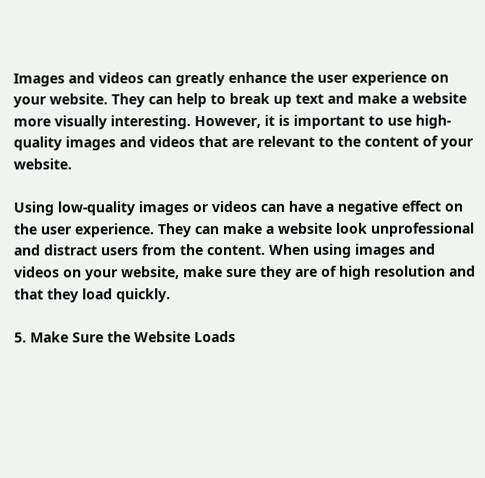Images and videos can greatly enhance the user experience on your website. They can help to break up text and make a website more visually interesting. However, it is important to use high-quality images and videos that are relevant to the content of your website.

Using low-quality images or videos can have a negative effect on the user experience. They can make a website look unprofessional and distract users from the content. When using images and videos on your website, make sure they are of high resolution and that they load quickly.

5. Make Sure the Website Loads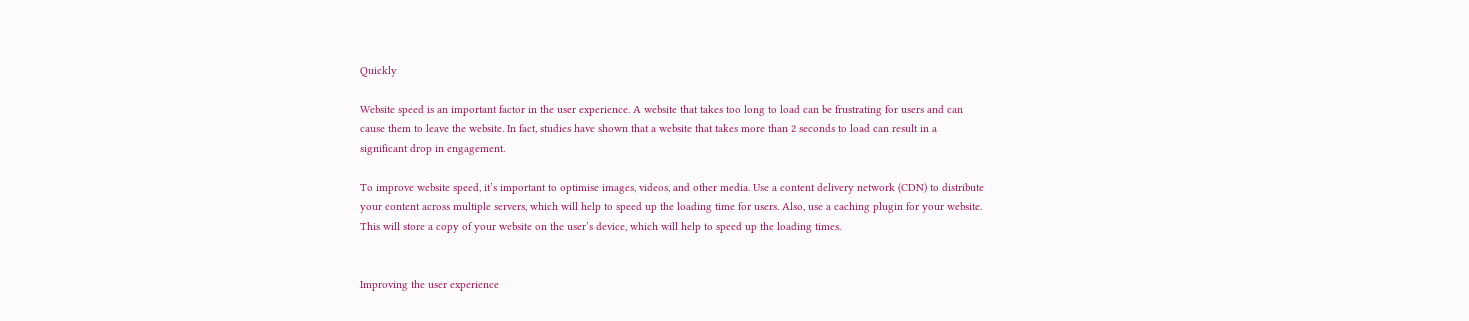Quickly

Website speed is an important factor in the user experience. A website that takes too long to load can be frustrating for users and can cause them to leave the website. In fact, studies have shown that a website that takes more than 2 seconds to load can result in a significant drop in engagement.

To improve website speed, it’s important to optimise images, videos, and other media. Use a content delivery network (CDN) to distribute your content across multiple servers, which will help to speed up the loading time for users. Also, use a caching plugin for your website. This will store a copy of your website on the user’s device, which will help to speed up the loading times.


Improving the user experience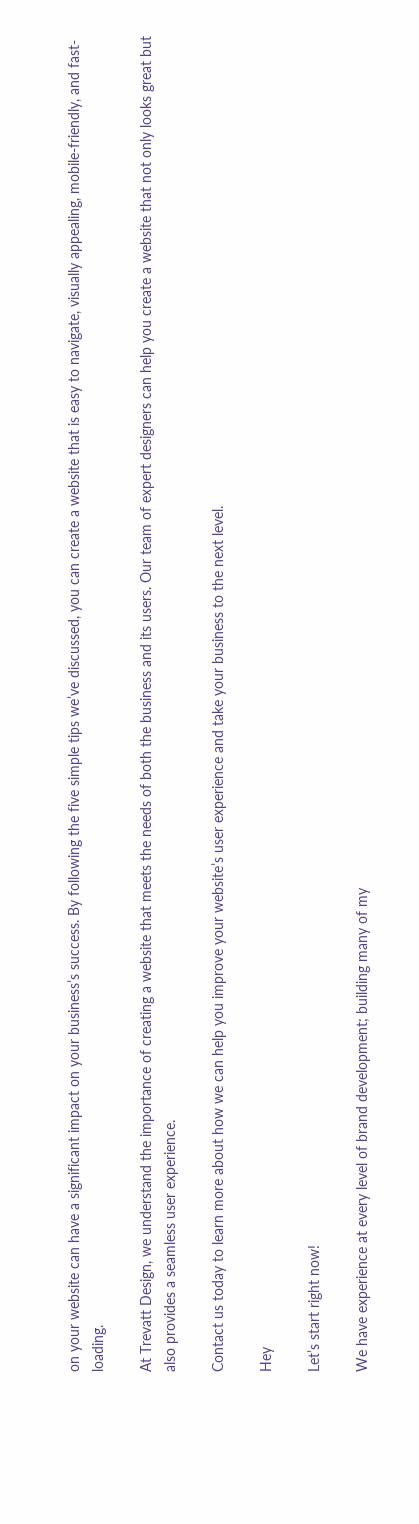on your website can have a significant impact on your business’s success. By following the five simple tips we’ve discussed, you can create a website that is easy to navigate, visually appealing, mobile-friendly, and fast-loading.

At Trevatt Design, we understand the importance of creating a website that meets the needs of both the business and its users. Our team of expert designers can help you create a website that not only looks great but also provides a seamless user experience.

Contact us today to learn more about how we can help you improve your website’s user experience and take your business to the next level.

Hey

Let’s start right now!

We have experience at every level of brand development; building many of my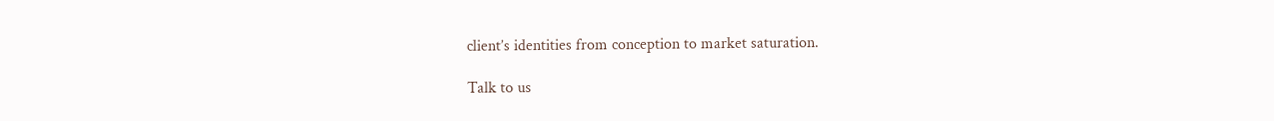client’s identities from conception to market saturation.

Talk to us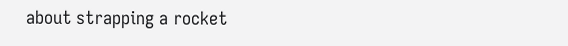about strapping a rocket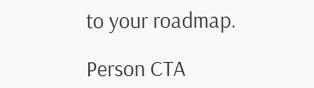to your roadmap.

Person CTA